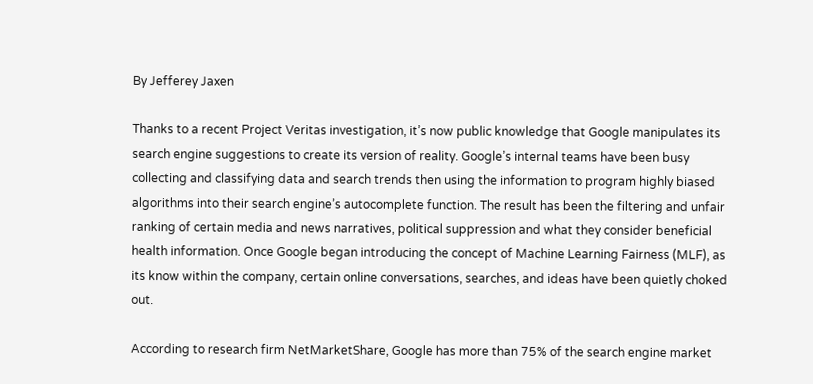By Jefferey Jaxen

Thanks to a recent Project Veritas investigation, it’s now public knowledge that Google manipulates its search engine suggestions to create its version of reality. Google’s internal teams have been busy collecting and classifying data and search trends then using the information to program highly biased algorithms into their search engine’s autocomplete function. The result has been the filtering and unfair ranking of certain media and news narratives, political suppression and what they consider beneficial health information. Once Google began introducing the concept of Machine Learning Fairness (MLF), as its know within the company, certain online conversations, searches, and ideas have been quietly choked out.

According to research firm NetMarketShare, Google has more than 75% of the search engine market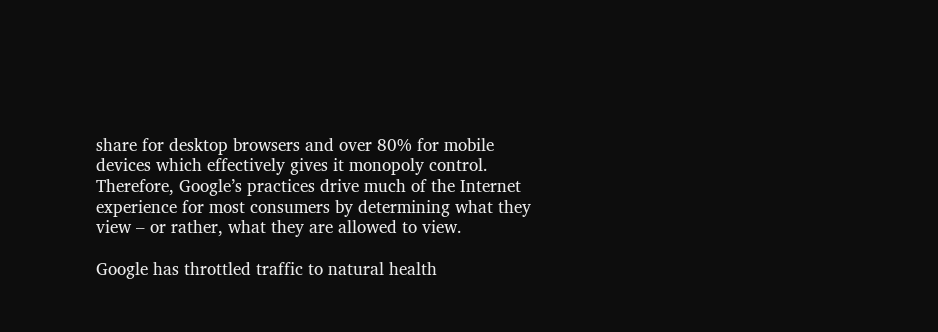share for desktop browsers and over 80% for mobile devices which effectively gives it monopoly control. Therefore, Google’s practices drive much of the Internet experience for most consumers by determining what they view – or rather, what they are allowed to view.

Google has throttled traffic to natural health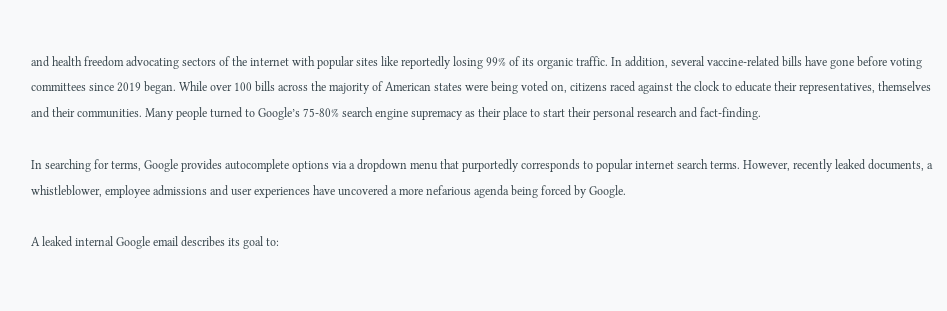and health freedom advocating sectors of the internet with popular sites like reportedly losing 99% of its organic traffic. In addition, several vaccine-related bills have gone before voting committees since 2019 began. While over 100 bills across the majority of American states were being voted on, citizens raced against the clock to educate their representatives, themselves and their communities. Many people turned to Google’s 75-80% search engine supremacy as their place to start their personal research and fact-finding.

In searching for terms, Google provides autocomplete options via a dropdown menu that purportedly corresponds to popular internet search terms. However, recently leaked documents, a whistleblower, employee admissions and user experiences have uncovered a more nefarious agenda being forced by Google.

A leaked internal Google email describes its goal to: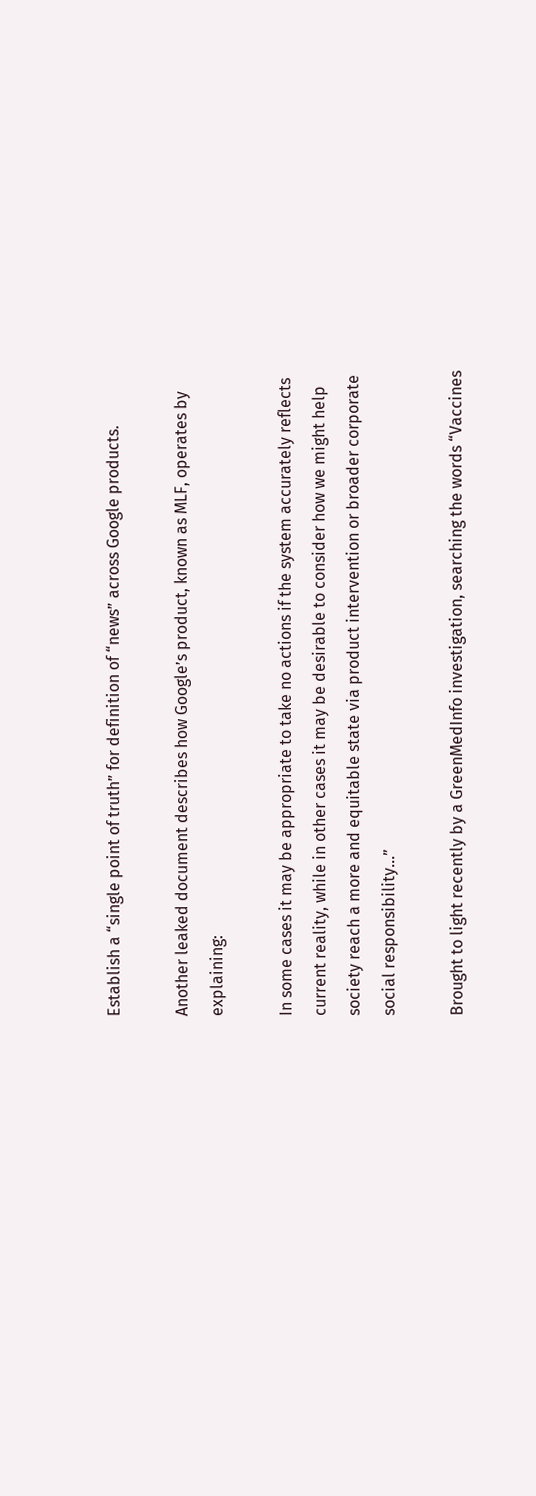Establish a “single point of truth” for definition of “news” across Google products.

Another leaked document describes how Google’s product, known as MLF, operates by explaining:

In some cases it may be appropriate to take no actions if the system accurately reflects current reality, while in other cases it may be desirable to consider how we might help society reach a more and equitable state via product intervention or broader corporate social responsibility...”

Brought to light recently by a GreenMedInfo investigation, searching the words “Vaccines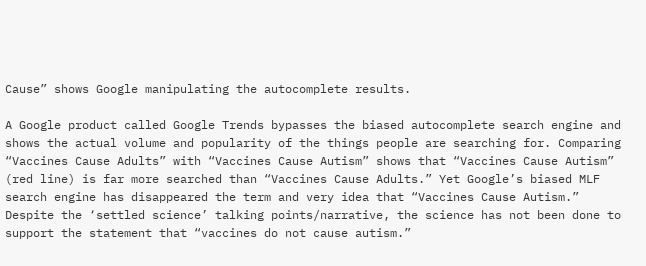Cause” shows Google manipulating the autocomplete results.

A Google product called Google Trends bypasses the biased autocomplete search engine and shows the actual volume and popularity of the things people are searching for. Comparing “Vaccines Cause Adults” with “Vaccines Cause Autism” shows that “Vaccines Cause Autism” (red line) is far more searched than “Vaccines Cause Adults.” Yet Google’s biased MLF search engine has disappeared the term and very idea that “Vaccines Cause Autism.” Despite the ‘settled science’ talking points/narrative, the science has not been done to support the statement that “vaccines do not cause autism.”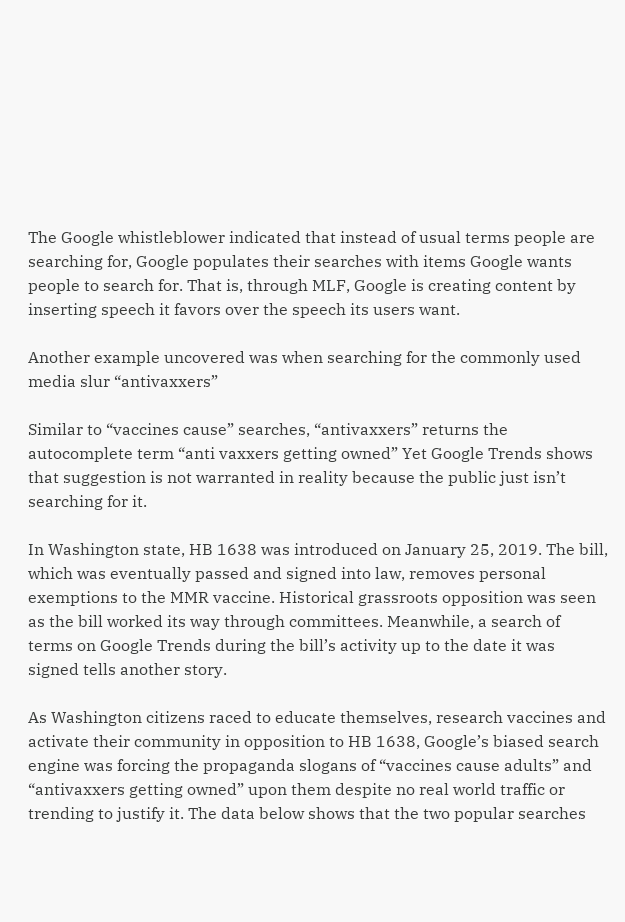The Google whistleblower indicated that instead of usual terms people are searching for, Google populates their searches with items Google wants people to search for. That is, through MLF, Google is creating content by inserting speech it favors over the speech its users want.

Another example uncovered was when searching for the commonly used media slur “antivaxxers”

Similar to “vaccines cause” searches, “antivaxxers” returns the autocomplete term “anti vaxxers getting owned” Yet Google Trends shows that suggestion is not warranted in reality because the public just isn’t searching for it.

In Washington state, HB 1638 was introduced on January 25, 2019. The bill, which was eventually passed and signed into law, removes personal exemptions to the MMR vaccine. Historical grassroots opposition was seen as the bill worked its way through committees. Meanwhile, a search of terms on Google Trends during the bill’s activity up to the date it was signed tells another story.

As Washington citizens raced to educate themselves, research vaccines and activate their community in opposition to HB 1638, Google’s biased search engine was forcing the propaganda slogans of “vaccines cause adults” and “antivaxxers getting owned” upon them despite no real world traffic or trending to justify it. The data below shows that the two popular searches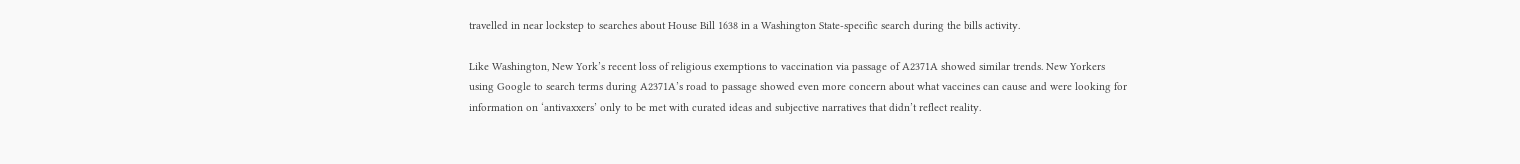travelled in near lockstep to searches about House Bill 1638 in a Washington State-specific search during the bills activity.

Like Washington, New York’s recent loss of religious exemptions to vaccination via passage of A2371A showed similar trends. New Yorkers using Google to search terms during A2371A’s road to passage showed even more concern about what vaccines can cause and were looking for information on ‘antivaxxers’ only to be met with curated ideas and subjective narratives that didn’t reflect reality.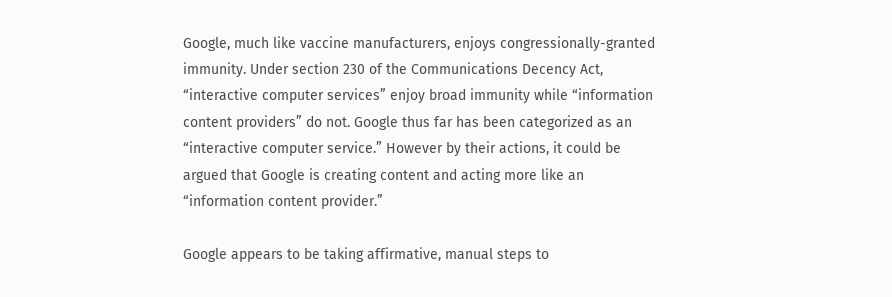Google, much like vaccine manufacturers, enjoys congressionally-granted immunity. Under section 230 of the Communications Decency Act, “interactive computer services” enjoy broad immunity while “information content providers” do not. Google thus far has been categorized as an “interactive computer service.” However by their actions, it could be argued that Google is creating content and acting more like an “information content provider.”

Google appears to be taking affirmative, manual steps to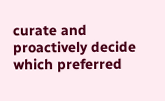curate and proactively decide which preferred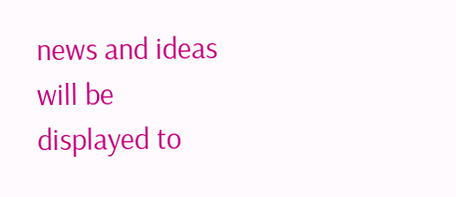news and ideas will be displayed to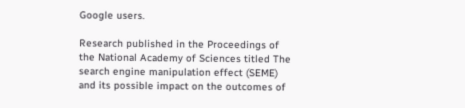Google users.

Research published in the Proceedings of the National Academy of Sciences titled The search engine manipulation effect (SEME) and its possible impact on the outcomes of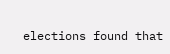elections found that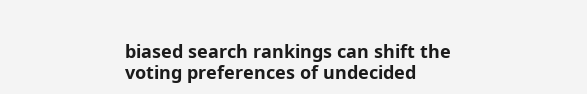biased search rankings can shift the voting preferences of undecided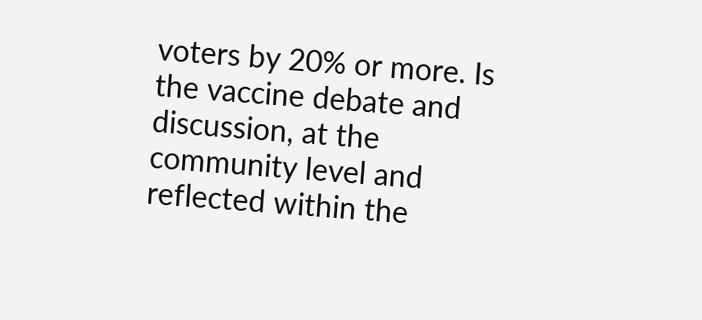voters by 20% or more. Is the vaccine debate and discussion, at the community level and reflected within the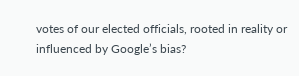votes of our elected officials, rooted in reality or influenced by Google’s bias?